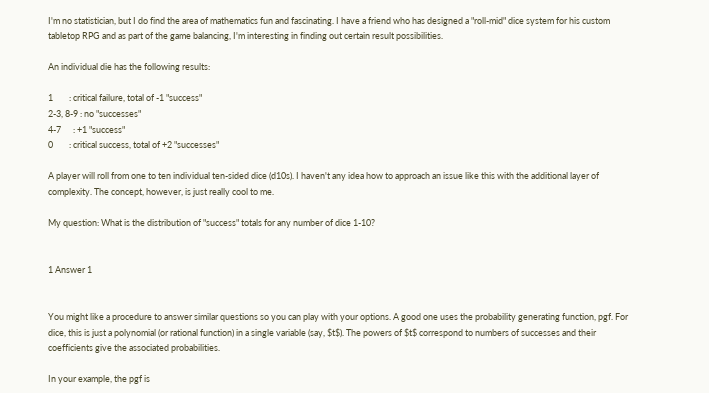I'm no statistician, but I do find the area of mathematics fun and fascinating. I have a friend who has designed a "roll-mid" dice system for his custom tabletop RPG and as part of the game balancing, I'm interesting in finding out certain result possibilities.

An individual die has the following results:

1        : critical failure, total of -1 "success"
2-3, 8-9 : no "successes"
4-7      : +1 "success"
0        : critical success, total of +2 "successes"

A player will roll from one to ten individual ten-sided dice (d10s). I haven't any idea how to approach an issue like this with the additional layer of complexity. The concept, however, is just really cool to me.

My question: What is the distribution of "success" totals for any number of dice 1-10?


1 Answer 1


You might like a procedure to answer similar questions so you can play with your options. A good one uses the probability generating function, pgf. For dice, this is just a polynomial (or rational function) in a single variable (say, $t$). The powers of $t$ correspond to numbers of successes and their coefficients give the associated probabilities.

In your example, the pgf is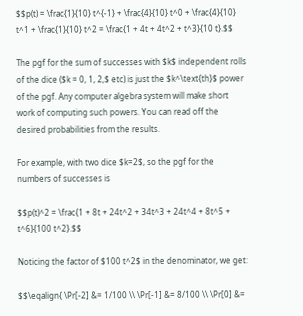$$p(t) = \frac{1}{10} t^{-1} + \frac{4}{10} t^0 + \frac{4}{10} t^1 + \frac{1}{10} t^2 = \frac{1 + 4t + 4t^2 + t^3}{10 t}.$$

The pgf for the sum of successes with $k$ independent rolls of the dice ($k = 0, 1, 2,$ etc) is just the $k^\text{th}$ power of the pgf. Any computer algebra system will make short work of computing such powers. You can read off the desired probabilities from the results.

For example, with two dice $k=2$, so the pgf for the numbers of successes is

$$p(t)^2 = \frac{1 + 8t + 24t^2 + 34t^3 + 24t^4 + 8t^5 + t^6}{100 t^2}.$$

Noticing the factor of $100 t^2$ in the denominator, we get:

$$\eqalign{ \Pr[-2] &= 1/100 \\ \Pr[-1] &= 8/100 \\ \Pr[0] &=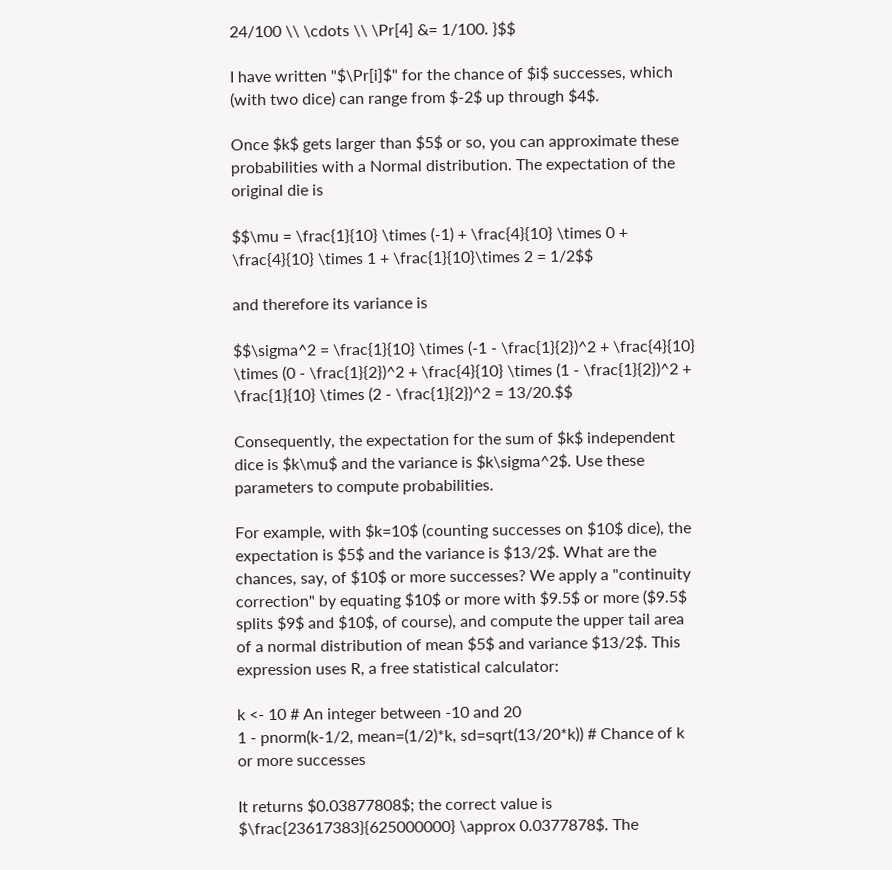24/100 \\ \cdots \\ \Pr[4] &= 1/100. }$$

I have written "$\Pr[i]$" for the chance of $i$ successes, which (with two dice) can range from $-2$ up through $4$.

Once $k$ gets larger than $5$ or so, you can approximate these probabilities with a Normal distribution. The expectation of the original die is

$$\mu = \frac{1}{10} \times (-1) + \frac{4}{10} \times 0 + \frac{4}{10} \times 1 + \frac{1}{10}\times 2 = 1/2$$

and therefore its variance is

$$\sigma^2 = \frac{1}{10} \times (-1 - \frac{1}{2})^2 + \frac{4}{10} \times (0 - \frac{1}{2})^2 + \frac{4}{10} \times (1 - \frac{1}{2})^2 + \frac{1}{10} \times (2 - \frac{1}{2})^2 = 13/20.$$

Consequently, the expectation for the sum of $k$ independent dice is $k\mu$ and the variance is $k\sigma^2$. Use these parameters to compute probabilities.

For example, with $k=10$ (counting successes on $10$ dice), the expectation is $5$ and the variance is $13/2$. What are the chances, say, of $10$ or more successes? We apply a "continuity correction" by equating $10$ or more with $9.5$ or more ($9.5$ splits $9$ and $10$, of course), and compute the upper tail area of a normal distribution of mean $5$ and variance $13/2$. This expression uses R, a free statistical calculator:

k <- 10 # An integer between -10 and 20
1 - pnorm(k-1/2, mean=(1/2)*k, sd=sqrt(13/20*k)) # Chance of k or more successes

It returns $0.03877808$; the correct value is $\frac{23617383}{625000000} \approx 0.0377878$. The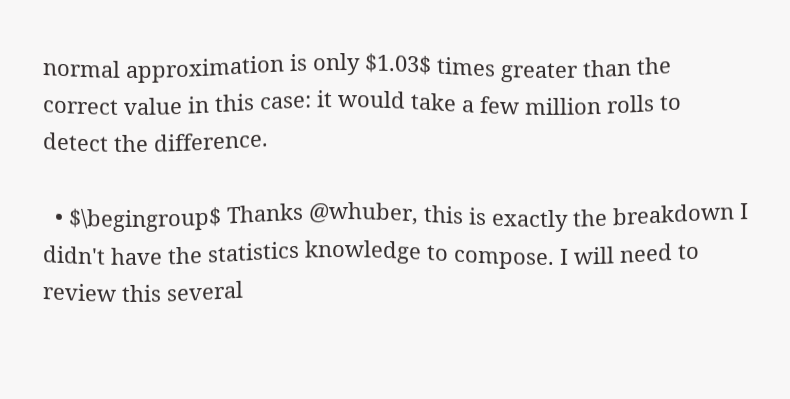normal approximation is only $1.03$ times greater than the correct value in this case: it would take a few million rolls to detect the difference.

  • $\begingroup$ Thanks @whuber, this is exactly the breakdown I didn't have the statistics knowledge to compose. I will need to review this several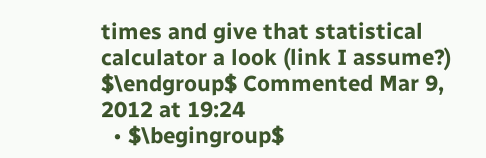times and give that statistical calculator a look (link I assume?) $\endgroup$ Commented Mar 9, 2012 at 19:24
  • $\begingroup$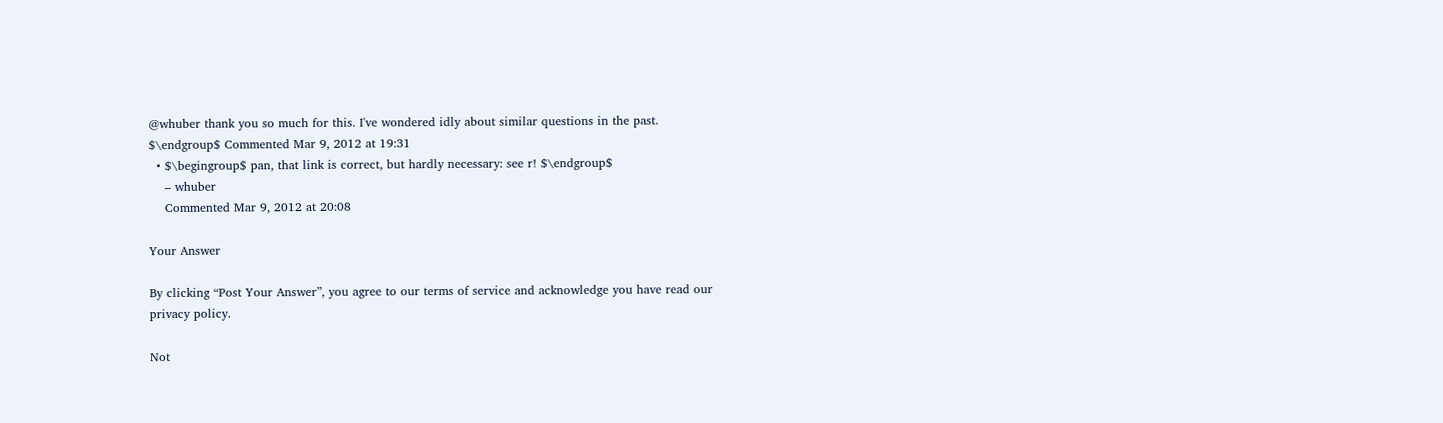@whuber thank you so much for this. I've wondered idly about similar questions in the past. $\endgroup$ Commented Mar 9, 2012 at 19:31
  • $\begingroup$ pan, that link is correct, but hardly necessary: see r! $\endgroup$
    – whuber
    Commented Mar 9, 2012 at 20:08

Your Answer

By clicking “Post Your Answer”, you agree to our terms of service and acknowledge you have read our privacy policy.

Not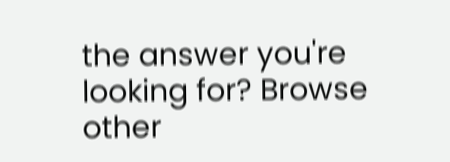the answer you're looking for? Browse other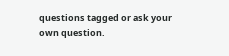questions tagged or ask your own question.